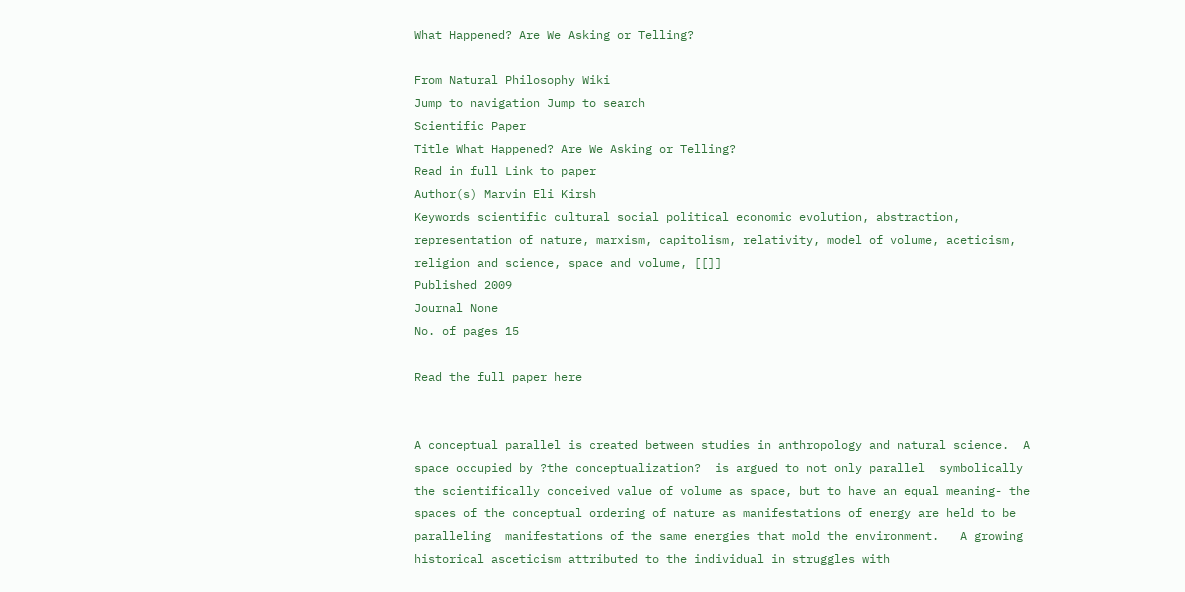What Happened? Are We Asking or Telling?

From Natural Philosophy Wiki
Jump to navigation Jump to search
Scientific Paper
Title What Happened? Are We Asking or Telling?
Read in full Link to paper
Author(s) Marvin Eli Kirsh
Keywords scientific cultural social political economic evolution, abstraction, representation of nature, marxism, capitolism, relativity, model of volume, aceticism, religion and science, space and volume, [[]]
Published 2009
Journal None
No. of pages 15

Read the full paper here


A conceptual parallel is created between studies in anthropology and natural science.  A  space occupied by ?the conceptualization?  is argued to not only parallel  symbolically the scientifically conceived value of volume as space, but to have an equal meaning- the spaces of the conceptual ordering of nature as manifestations of energy are held to be paralleling  manifestations of the same energies that mold the environment.   A growing historical asceticism attributed to the individual in struggles with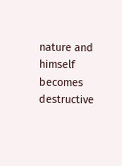nature and himself  becomes destructive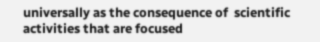universally as the consequence of  scientific activities that are focused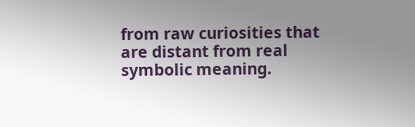from raw curiosities that are distant from real symbolic meaning.